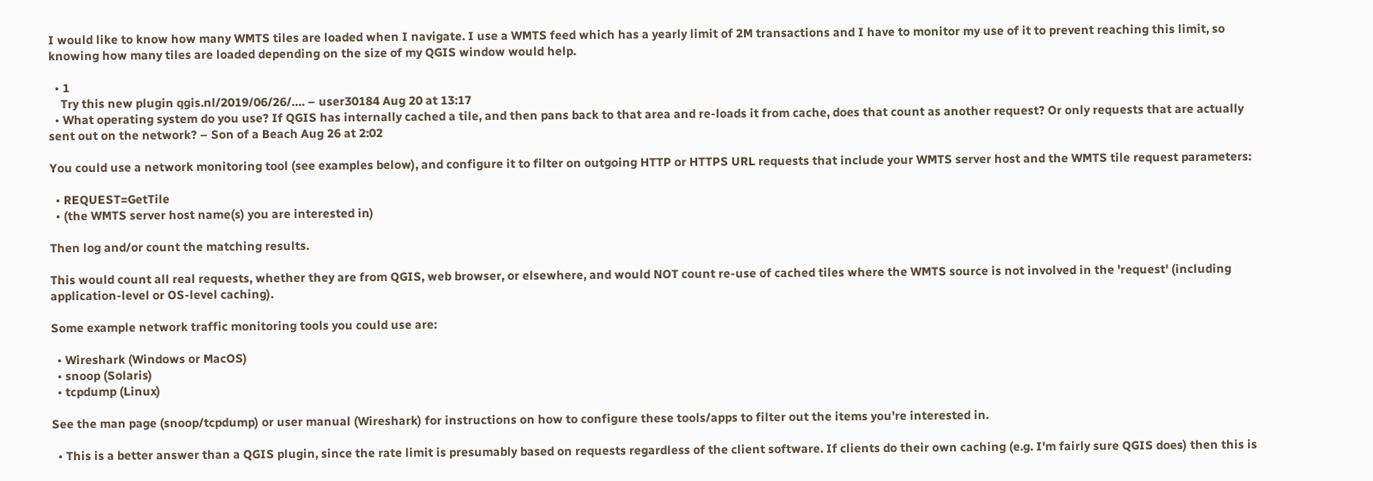I would like to know how many WMTS tiles are loaded when I navigate. I use a WMTS feed which has a yearly limit of 2M transactions and I have to monitor my use of it to prevent reaching this limit, so knowing how many tiles are loaded depending on the size of my QGIS window would help.

  • 1
    Try this new plugin qgis.nl/2019/06/26/…. – user30184 Aug 20 at 13:17
  • What operating system do you use? If QGIS has internally cached a tile, and then pans back to that area and re-loads it from cache, does that count as another request? Or only requests that are actually sent out on the network? – Son of a Beach Aug 26 at 2:02

You could use a network monitoring tool (see examples below), and configure it to filter on outgoing HTTP or HTTPS URL requests that include your WMTS server host and the WMTS tile request parameters:

  • REQUEST=GetTile
  • (the WMTS server host name(s) you are interested in)

Then log and/or count the matching results.

This would count all real requests, whether they are from QGIS, web browser, or elsewhere, and would NOT count re-use of cached tiles where the WMTS source is not involved in the 'request' (including application-level or OS-level caching).

Some example network traffic monitoring tools you could use are:

  • Wireshark (Windows or MacOS)
  • snoop (Solaris)
  • tcpdump (Linux)

See the man page (snoop/tcpdump) or user manual (Wireshark) for instructions on how to configure these tools/apps to filter out the items you're interested in.

  • This is a better answer than a QGIS plugin, since the rate limit is presumably based on requests regardless of the client software. If clients do their own caching (e.g. I'm fairly sure QGIS does) then this is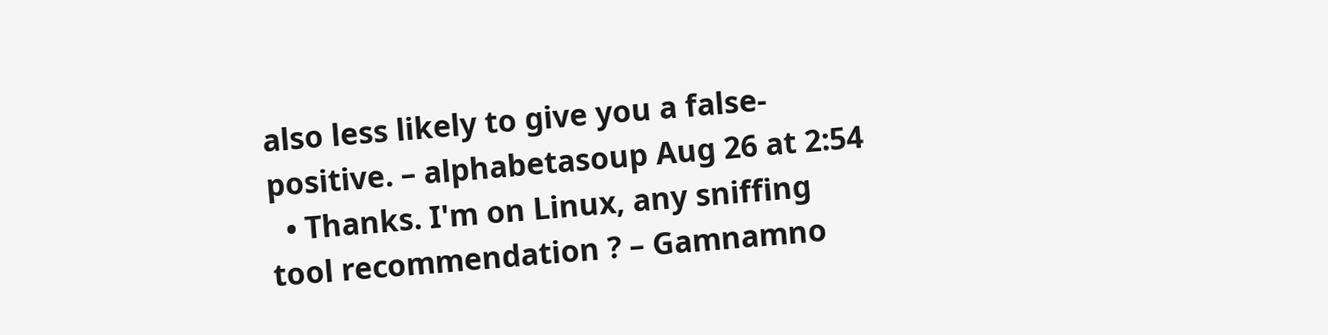also less likely to give you a false-positive. – alphabetasoup Aug 26 at 2:54
  • Thanks. I'm on Linux, any sniffing tool recommendation ? – Gamnamno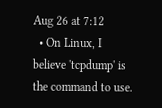Aug 26 at 7:12
  • On Linux, I believe 'tcpdump' is the command to use.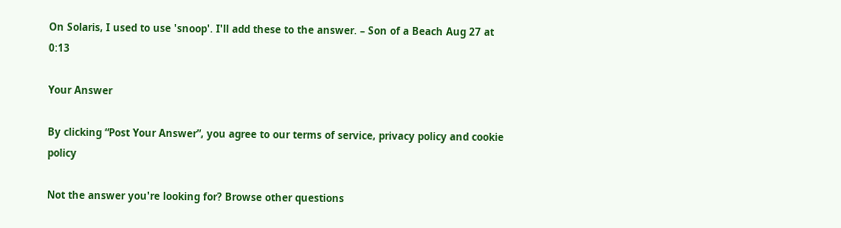On Solaris, I used to use 'snoop'. I'll add these to the answer. – Son of a Beach Aug 27 at 0:13

Your Answer

By clicking “Post Your Answer”, you agree to our terms of service, privacy policy and cookie policy

Not the answer you're looking for? Browse other questions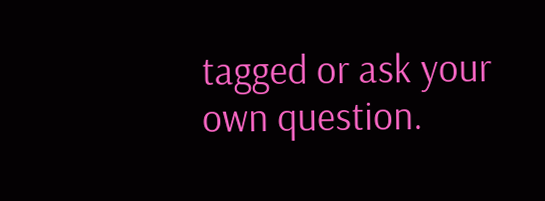tagged or ask your own question.